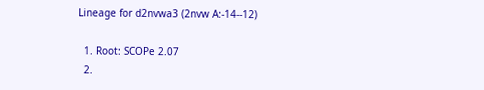Lineage for d2nvwa3 (2nvw A:-14--12)

  1. Root: SCOPe 2.07
  2.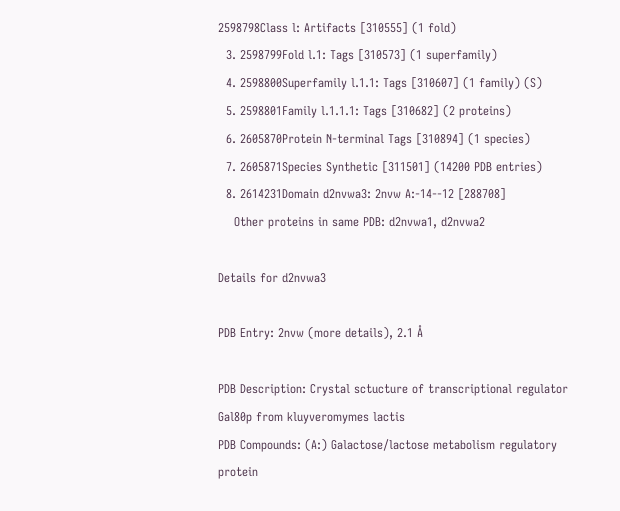2598798Class l: Artifacts [310555] (1 fold)
  3. 2598799Fold l.1: Tags [310573] (1 superfamily)
  4. 2598800Superfamily l.1.1: Tags [310607] (1 family) (S)
  5. 2598801Family l.1.1.1: Tags [310682] (2 proteins)
  6. 2605870Protein N-terminal Tags [310894] (1 species)
  7. 2605871Species Synthetic [311501] (14200 PDB entries)
  8. 2614231Domain d2nvwa3: 2nvw A:-14--12 [288708]
    Other proteins in same PDB: d2nvwa1, d2nvwa2

Details for d2nvwa3

PDB Entry: 2nvw (more details), 2.1 Å

PDB Description: Crystal sctucture of transcriptional regulator Gal80p from kluyveromymes lactis
PDB Compounds: (A:) Galactose/lactose metabolism regulatory protein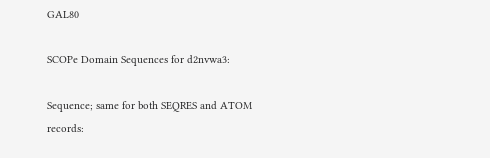GAL80

SCOPe Domain Sequences for d2nvwa3:

Sequence; same for both SEQRES and ATOM records: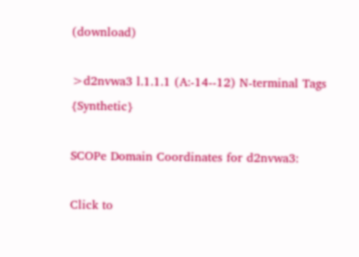(download)

>d2nvwa3 l.1.1.1 (A:-14--12) N-terminal Tags {Synthetic}

SCOPe Domain Coordinates for d2nvwa3:

Click to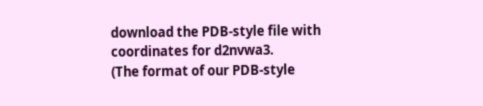download the PDB-style file with coordinates for d2nvwa3.
(The format of our PDB-style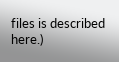files is described here.)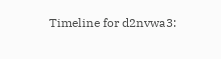Timeline for d2nvwa3: